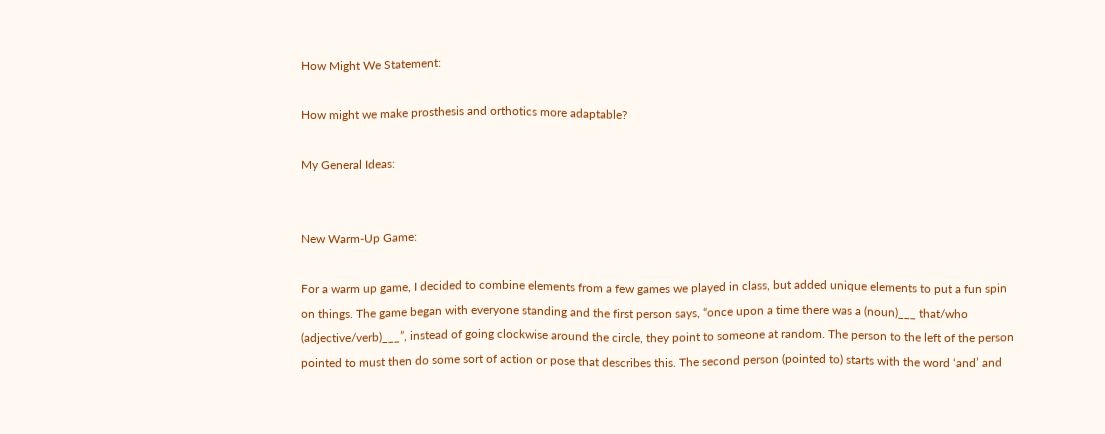How Might We Statement:

How might we make prosthesis and orthotics more adaptable?

My General Ideas:


New Warm-Up Game:

For a warm up game, I decided to combine elements from a few games we played in class, but added unique elements to put a fun spin on things. The game began with everyone standing and the first person says, “once upon a time there was a (noun)___ that/who (adjective/verb)___”, instead of going clockwise around the circle, they point to someone at random. The person to the left of the person pointed to must then do some sort of action or pose that describes this. The second person (pointed to) starts with the word ‘and’ and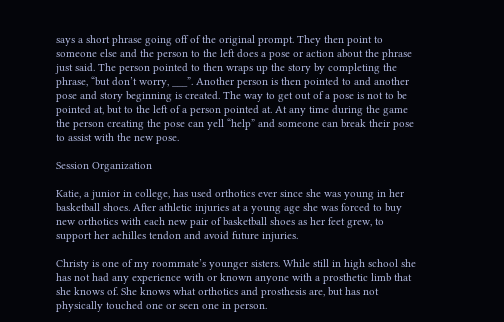says a short phrase going off of the original prompt. They then point to someone else and the person to the left does a pose or action about the phrase just said. The person pointed to then wraps up the story by completing the phrase, “but don’t worry, ___”. Another person is then pointed to and another pose and story beginning is created. The way to get out of a pose is not to be pointed at, but to the left of a person pointed at. At any time during the game the person creating the pose can yell “help” and someone can break their pose to assist with the new pose.

Session Organization

Katie, a junior in college, has used orthotics ever since she was young in her basketball shoes. After athletic injuries at a young age she was forced to buy new orthotics with each new pair of basketball shoes as her feet grew, to support her achilles tendon and avoid future injuries.

Christy is one of my roommate’s younger sisters. While still in high school she has not had any experience with or known anyone with a prosthetic limb that she knows of. She knows what orthotics and prosthesis are, but has not physically touched one or seen one in person.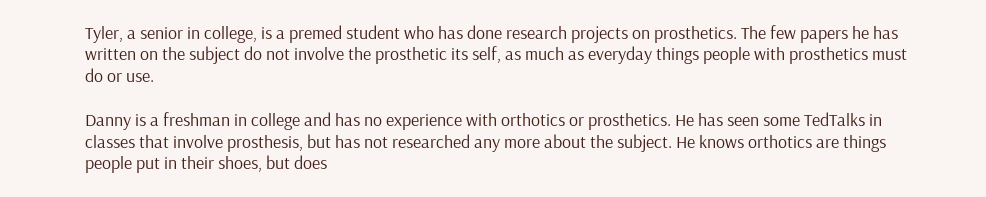Tyler, a senior in college, is a premed student who has done research projects on prosthetics. The few papers he has written on the subject do not involve the prosthetic its self, as much as everyday things people with prosthetics must do or use.

Danny is a freshman in college and has no experience with orthotics or prosthetics. He has seen some TedTalks in classes that involve prosthesis, but has not researched any more about the subject. He knows orthotics are things people put in their shoes, but does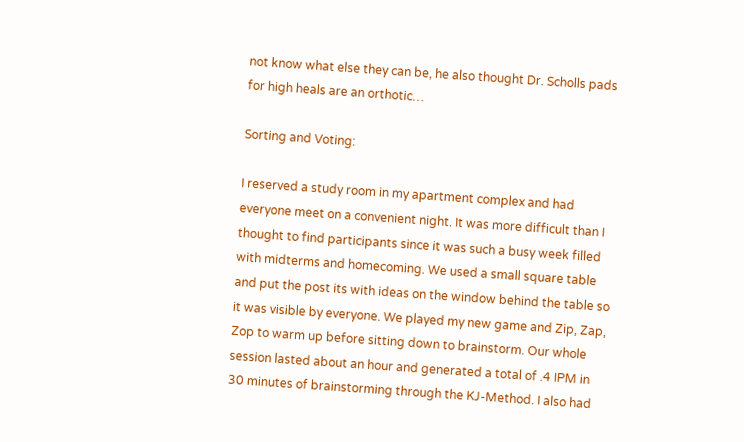not know what else they can be, he also thought Dr. Scholls pads for high heals are an orthotic…

Sorting and Voting:

I reserved a study room in my apartment complex and had everyone meet on a convenient night. It was more difficult than I thought to find participants since it was such a busy week filled with midterms and homecoming. We used a small square table and put the post its with ideas on the window behind the table so it was visible by everyone. We played my new game and Zip, Zap, Zop to warm up before sitting down to brainstorm. Our whole session lasted about an hour and generated a total of .4 IPM in 30 minutes of brainstorming through the KJ-Method. I also had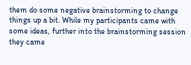them do some negative brainstorming to change things up a bit. While my participants came with some ideas, further into the brainstorming session they came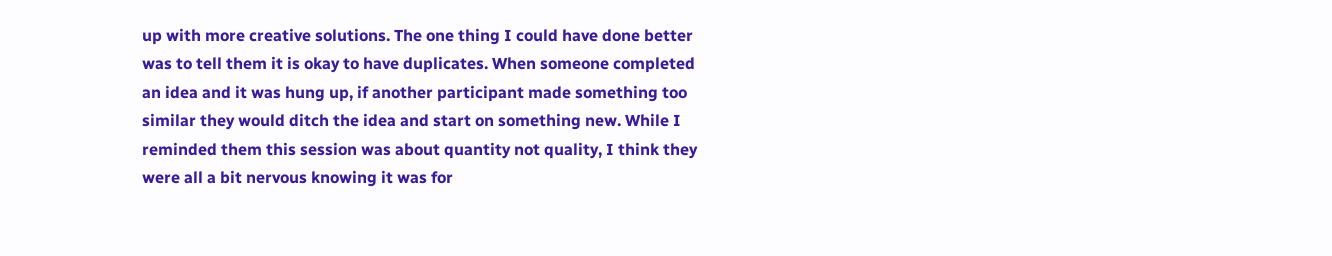up with more creative solutions. The one thing I could have done better was to tell them it is okay to have duplicates. When someone completed an idea and it was hung up, if another participant made something too similar they would ditch the idea and start on something new. While I reminded them this session was about quantity not quality, I think they were all a bit nervous knowing it was for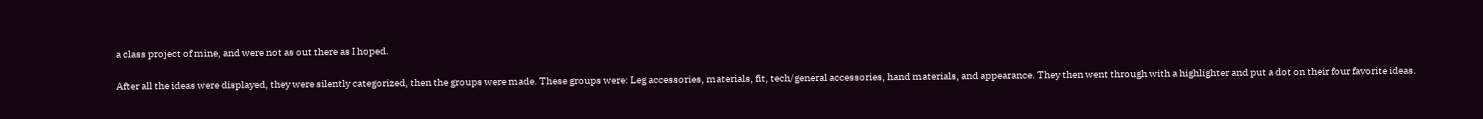a class project of mine, and were not as out there as I hoped.

After all the ideas were displayed, they were silently categorized, then the groups were made. These groups were: Leg accessories, materials, fit, tech/general accessories, hand materials, and appearance. They then went through with a highlighter and put a dot on their four favorite ideas.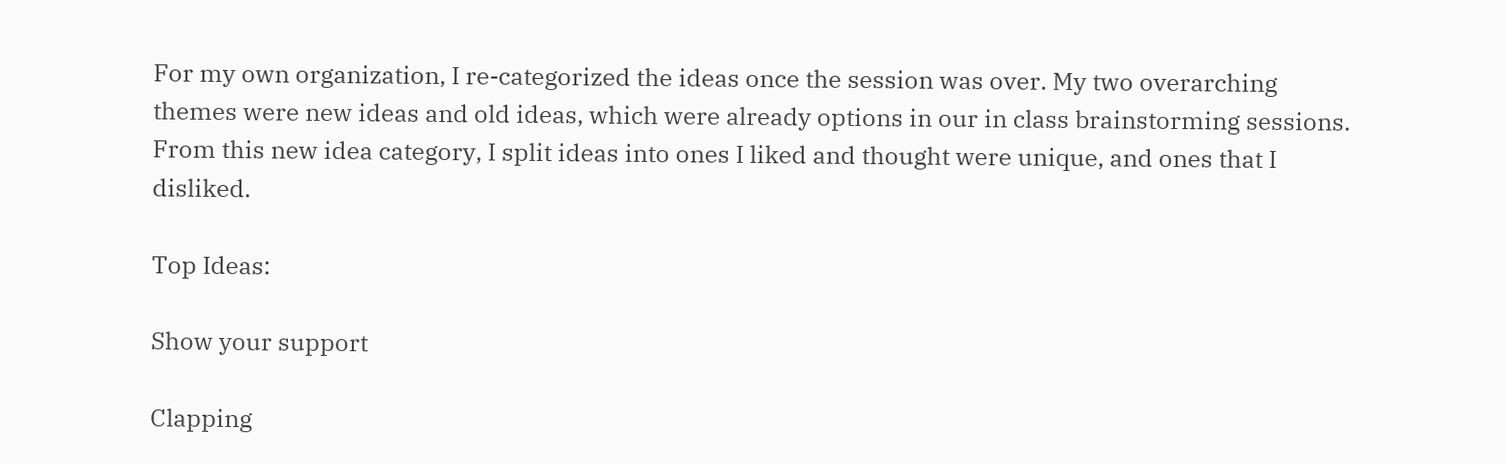For my own organization, I re-categorized the ideas once the session was over. My two overarching themes were new ideas and old ideas, which were already options in our in class brainstorming sessions. From this new idea category, I split ideas into ones I liked and thought were unique, and ones that I disliked.

Top Ideas:

Show your support

Clapping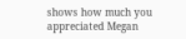shows how much you appreciated Megan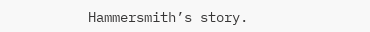Hammersmith’s story.